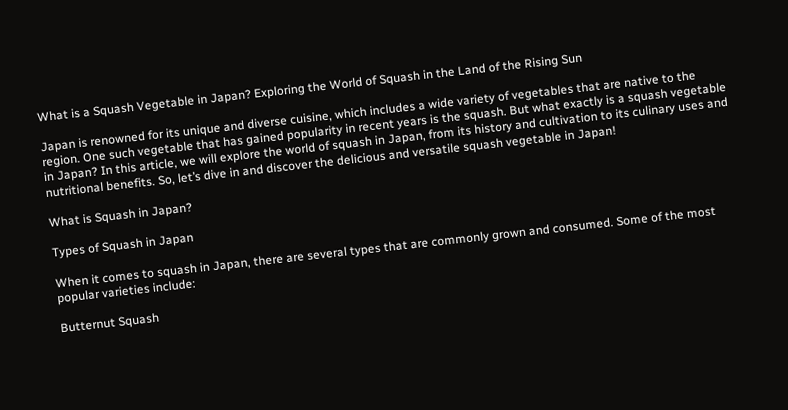What is a Squash Vegetable in Japan? Exploring the World of Squash in the Land of the Rising Sun

Japan is renowned for its unique and diverse cuisine, which includes a wide variety of vegetables that are native to the region. One such vegetable that has gained popularity in recent years is the squash. But what exactly is a squash vegetable in Japan? In this article, we will explore the world of squash in Japan, from its history and cultivation to its culinary uses and nutritional benefits. So, let’s dive in and discover the delicious and versatile squash vegetable in Japan!

What is Squash in Japan?

Types of Squash in Japan

When it comes to squash in Japan, there are several types that are commonly grown and consumed. Some of the most popular varieties include:

Butternut Squash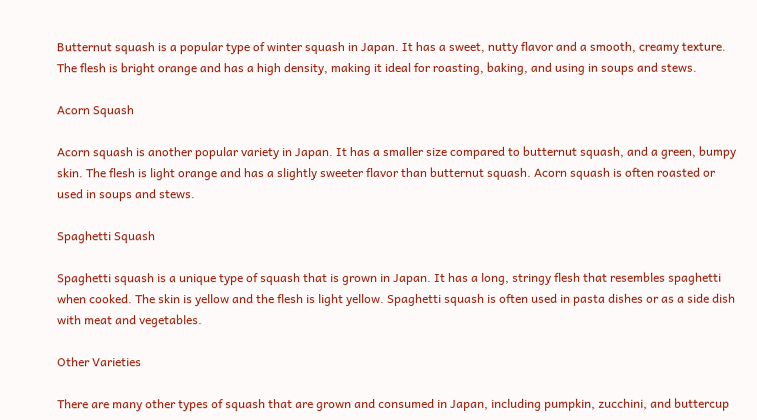Butternut squash is a popular type of winter squash in Japan. It has a sweet, nutty flavor and a smooth, creamy texture. The flesh is bright orange and has a high density, making it ideal for roasting, baking, and using in soups and stews.

Acorn Squash

Acorn squash is another popular variety in Japan. It has a smaller size compared to butternut squash, and a green, bumpy skin. The flesh is light orange and has a slightly sweeter flavor than butternut squash. Acorn squash is often roasted or used in soups and stews.

Spaghetti Squash

Spaghetti squash is a unique type of squash that is grown in Japan. It has a long, stringy flesh that resembles spaghetti when cooked. The skin is yellow and the flesh is light yellow. Spaghetti squash is often used in pasta dishes or as a side dish with meat and vegetables.

Other Varieties

There are many other types of squash that are grown and consumed in Japan, including pumpkin, zucchini, and buttercup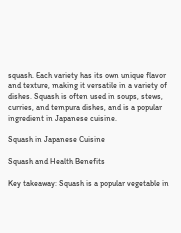squash. Each variety has its own unique flavor and texture, making it versatile in a variety of dishes. Squash is often used in soups, stews, curries, and tempura dishes, and is a popular ingredient in Japanese cuisine.

Squash in Japanese Cuisine

Squash and Health Benefits

Key takeaway: Squash is a popular vegetable in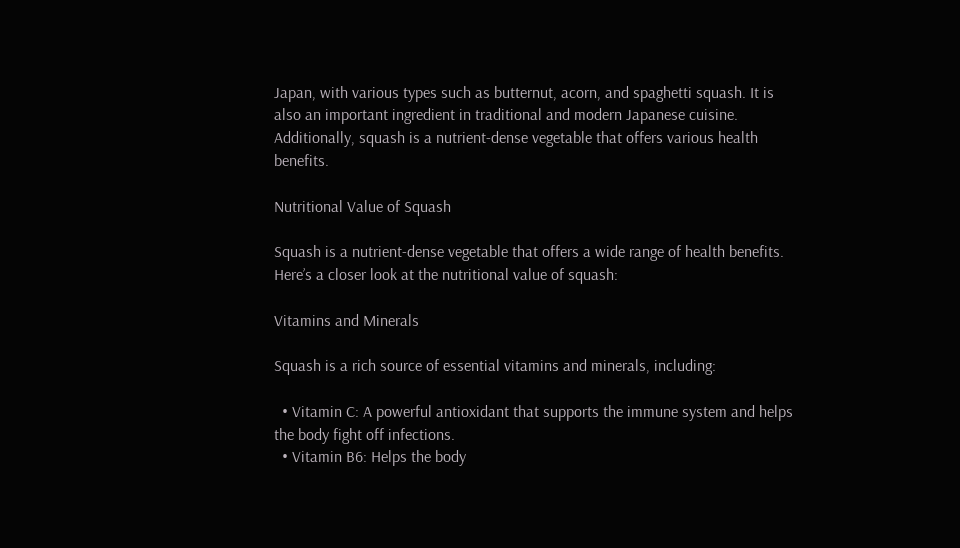Japan, with various types such as butternut, acorn, and spaghetti squash. It is also an important ingredient in traditional and modern Japanese cuisine. Additionally, squash is a nutrient-dense vegetable that offers various health benefits.

Nutritional Value of Squash

Squash is a nutrient-dense vegetable that offers a wide range of health benefits. Here’s a closer look at the nutritional value of squash:

Vitamins and Minerals

Squash is a rich source of essential vitamins and minerals, including:

  • Vitamin C: A powerful antioxidant that supports the immune system and helps the body fight off infections.
  • Vitamin B6: Helps the body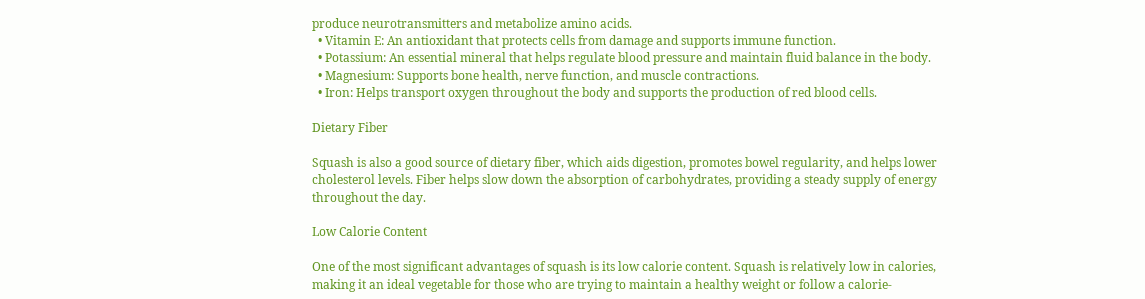produce neurotransmitters and metabolize amino acids.
  • Vitamin E: An antioxidant that protects cells from damage and supports immune function.
  • Potassium: An essential mineral that helps regulate blood pressure and maintain fluid balance in the body.
  • Magnesium: Supports bone health, nerve function, and muscle contractions.
  • Iron: Helps transport oxygen throughout the body and supports the production of red blood cells.

Dietary Fiber

Squash is also a good source of dietary fiber, which aids digestion, promotes bowel regularity, and helps lower cholesterol levels. Fiber helps slow down the absorption of carbohydrates, providing a steady supply of energy throughout the day.

Low Calorie Content

One of the most significant advantages of squash is its low calorie content. Squash is relatively low in calories, making it an ideal vegetable for those who are trying to maintain a healthy weight or follow a calorie-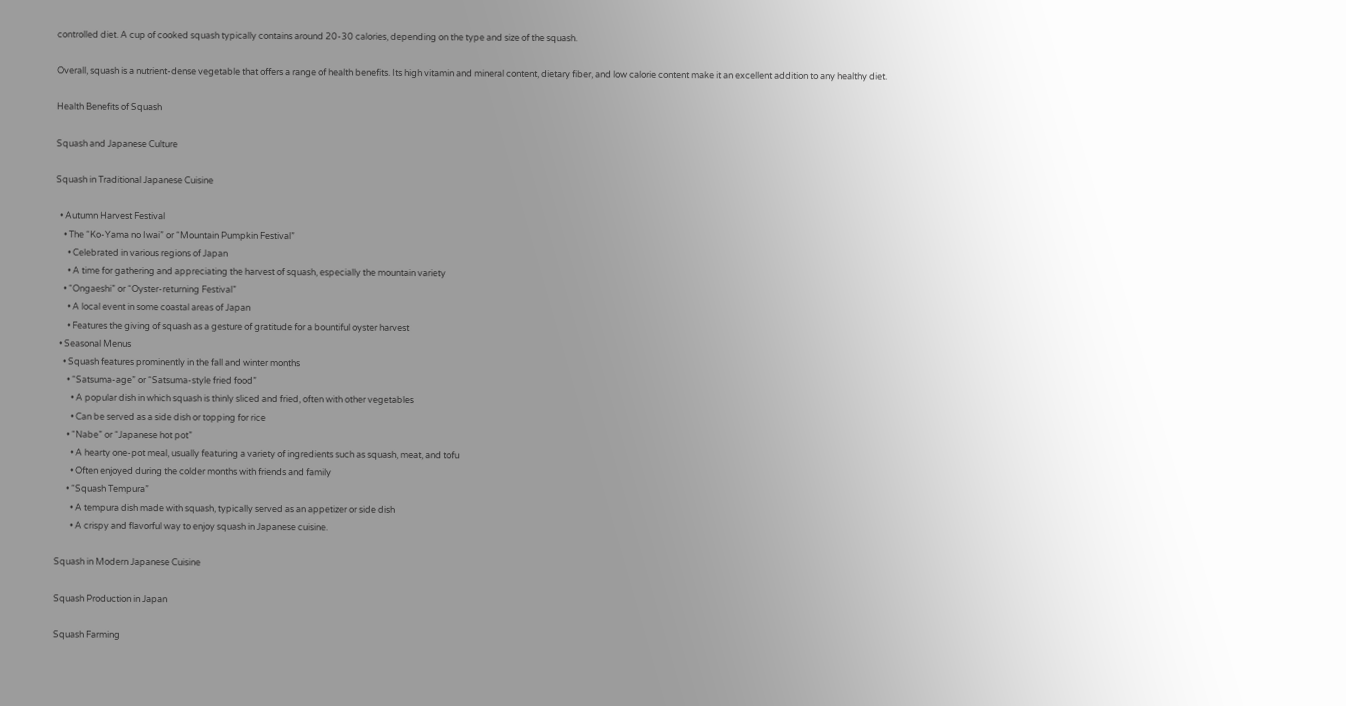controlled diet. A cup of cooked squash typically contains around 20-30 calories, depending on the type and size of the squash.

Overall, squash is a nutrient-dense vegetable that offers a range of health benefits. Its high vitamin and mineral content, dietary fiber, and low calorie content make it an excellent addition to any healthy diet.

Health Benefits of Squash

Squash and Japanese Culture

Squash in Traditional Japanese Cuisine

  • Autumn Harvest Festival
    • The “Ko-Yama no Iwai” or “Mountain Pumpkin Festival”
      • Celebrated in various regions of Japan
      • A time for gathering and appreciating the harvest of squash, especially the mountain variety
    • “Ongaeshi” or “Oyster-returning Festival”
      • A local event in some coastal areas of Japan
      • Features the giving of squash as a gesture of gratitude for a bountiful oyster harvest
  • Seasonal Menus
    • Squash features prominently in the fall and winter months
      • “Satsuma-age” or “Satsuma-style fried food”
        • A popular dish in which squash is thinly sliced and fried, often with other vegetables
        • Can be served as a side dish or topping for rice
      • “Nabe” or “Japanese hot pot”
        • A hearty one-pot meal, usually featuring a variety of ingredients such as squash, meat, and tofu
        • Often enjoyed during the colder months with friends and family
      • “Squash Tempura”
        • A tempura dish made with squash, typically served as an appetizer or side dish
        • A crispy and flavorful way to enjoy squash in Japanese cuisine.

Squash in Modern Japanese Cuisine

Squash Production in Japan

Squash Farming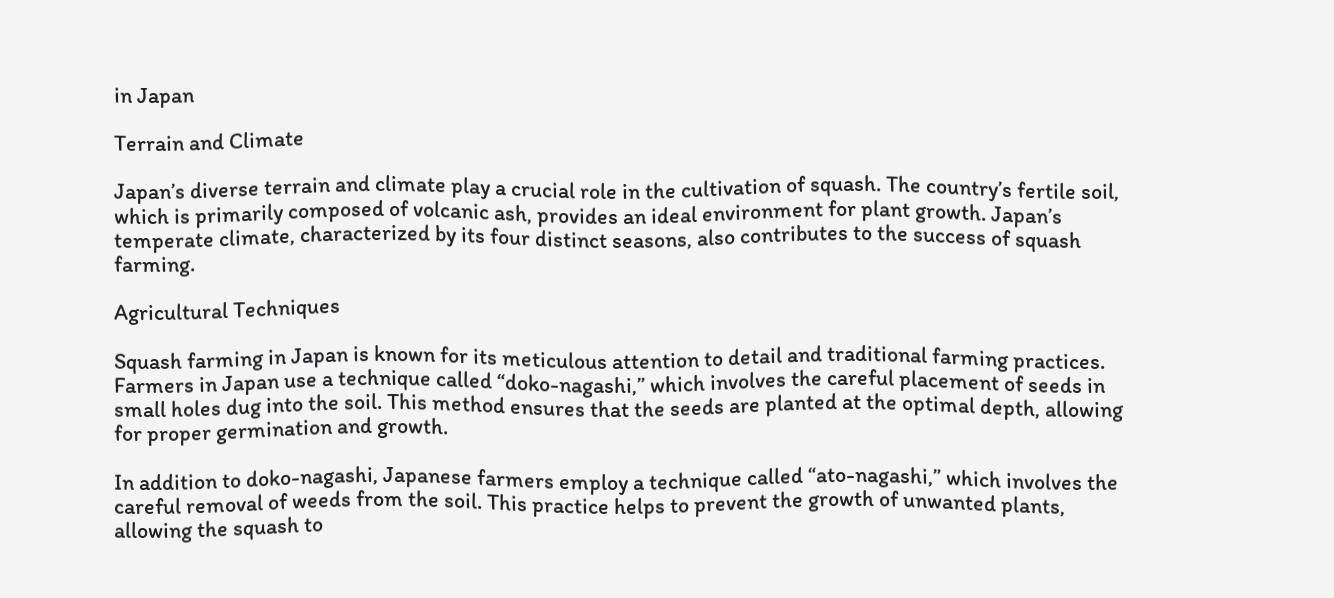in Japan

Terrain and Climate

Japan’s diverse terrain and climate play a crucial role in the cultivation of squash. The country’s fertile soil, which is primarily composed of volcanic ash, provides an ideal environment for plant growth. Japan’s temperate climate, characterized by its four distinct seasons, also contributes to the success of squash farming.

Agricultural Techniques

Squash farming in Japan is known for its meticulous attention to detail and traditional farming practices. Farmers in Japan use a technique called “doko-nagashi,” which involves the careful placement of seeds in small holes dug into the soil. This method ensures that the seeds are planted at the optimal depth, allowing for proper germination and growth.

In addition to doko-nagashi, Japanese farmers employ a technique called “ato-nagashi,” which involves the careful removal of weeds from the soil. This practice helps to prevent the growth of unwanted plants, allowing the squash to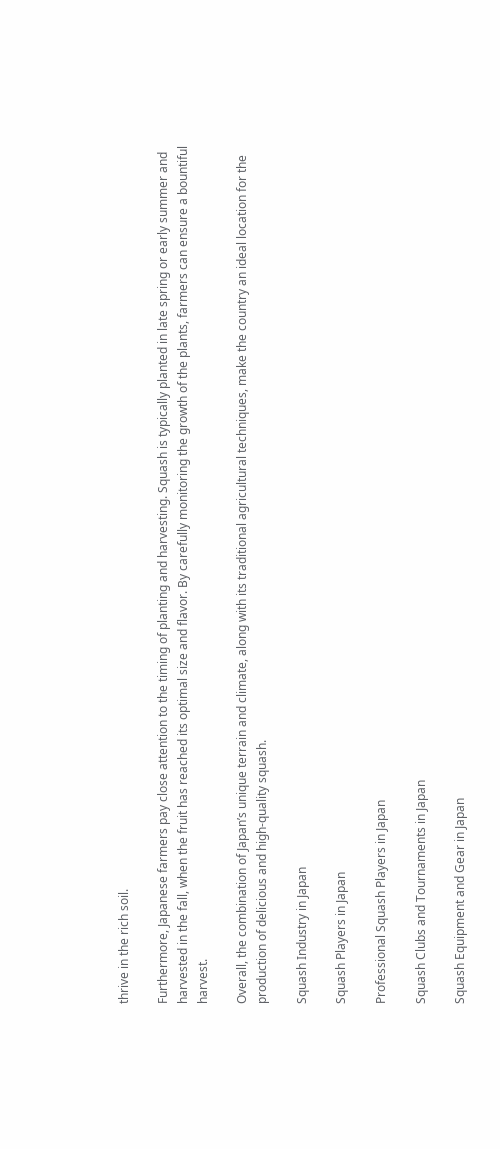thrive in the rich soil.

Furthermore, Japanese farmers pay close attention to the timing of planting and harvesting. Squash is typically planted in late spring or early summer and harvested in the fall, when the fruit has reached its optimal size and flavor. By carefully monitoring the growth of the plants, farmers can ensure a bountiful harvest.

Overall, the combination of Japan’s unique terrain and climate, along with its traditional agricultural techniques, make the country an ideal location for the production of delicious and high-quality squash.

Squash Industry in Japan

Squash Players in Japan

Professional Squash Players in Japan

Squash Clubs and Tournaments in Japan

Squash Equipment and Gear in Japan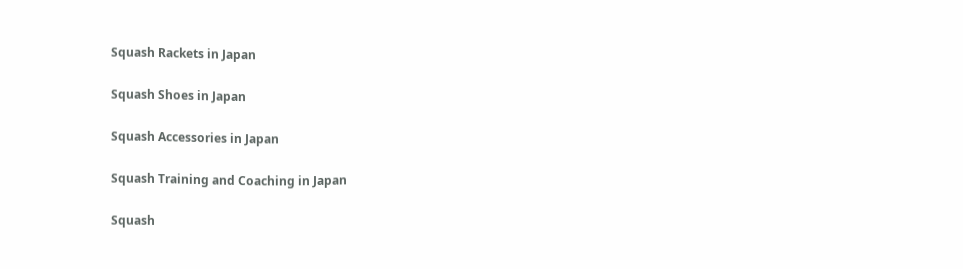Squash Rackets in Japan

Squash Shoes in Japan

Squash Accessories in Japan

Squash Training and Coaching in Japan

Squash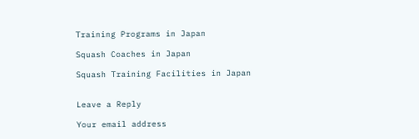Training Programs in Japan

Squash Coaches in Japan

Squash Training Facilities in Japan


Leave a Reply

Your email address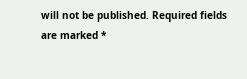will not be published. Required fields are marked *